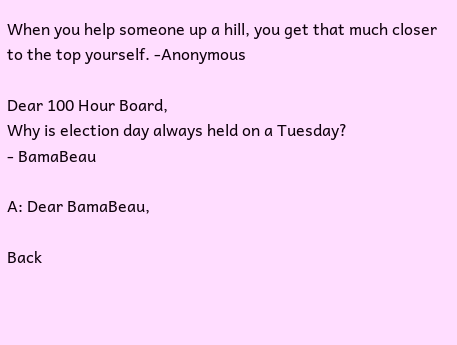When you help someone up a hill, you get that much closer to the top yourself. -Anonymous

Dear 100 Hour Board,
Why is election day always held on a Tuesday?
- BamaBeau

A: Dear BamaBeau,

Back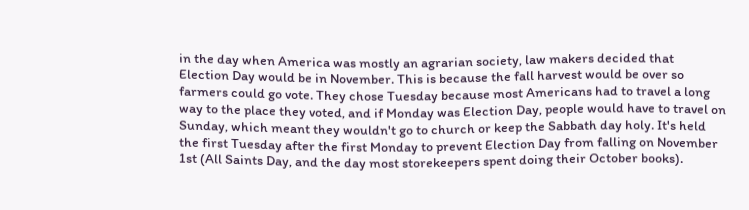in the day when America was mostly an agrarian society, law makers decided that Election Day would be in November. This is because the fall harvest would be over so farmers could go vote. They chose Tuesday because most Americans had to travel a long way to the place they voted, and if Monday was Election Day, people would have to travel on Sunday, which meant they wouldn't go to church or keep the Sabbath day holy. It's held the first Tuesday after the first Monday to prevent Election Day from falling on November 1st (All Saints Day, and the day most storekeepers spent doing their October books).